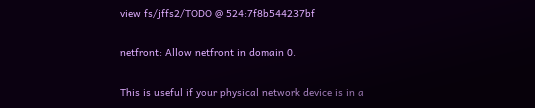view fs/jffs2/TODO @ 524:7f8b544237bf

netfront: Allow netfront in domain 0.

This is useful if your physical network device is in a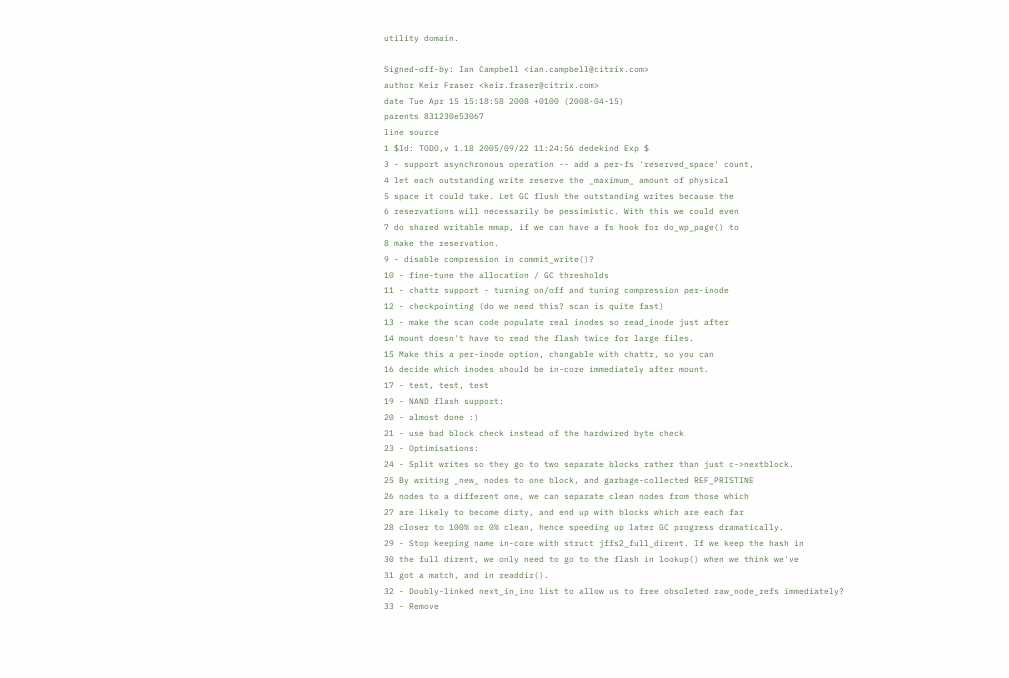utility domain.

Signed-off-by: Ian Campbell <ian.campbell@citrix.com>
author Keir Fraser <keir.fraser@citrix.com>
date Tue Apr 15 15:18:58 2008 +0100 (2008-04-15)
parents 831230e53067
line source
1 $Id: TODO,v 1.18 2005/09/22 11:24:56 dedekind Exp $
3 - support asynchronous operation -- add a per-fs 'reserved_space' count,
4 let each outstanding write reserve the _maximum_ amount of physical
5 space it could take. Let GC flush the outstanding writes because the
6 reservations will necessarily be pessimistic. With this we could even
7 do shared writable mmap, if we can have a fs hook for do_wp_page() to
8 make the reservation.
9 - disable compression in commit_write()?
10 - fine-tune the allocation / GC thresholds
11 - chattr support - turning on/off and tuning compression per-inode
12 - checkpointing (do we need this? scan is quite fast)
13 - make the scan code populate real inodes so read_inode just after
14 mount doesn't have to read the flash twice for large files.
15 Make this a per-inode option, changable with chattr, so you can
16 decide which inodes should be in-core immediately after mount.
17 - test, test, test
19 - NAND flash support:
20 - almost done :)
21 - use bad block check instead of the hardwired byte check
23 - Optimisations:
24 - Split writes so they go to two separate blocks rather than just c->nextblock.
25 By writing _new_ nodes to one block, and garbage-collected REF_PRISTINE
26 nodes to a different one, we can separate clean nodes from those which
27 are likely to become dirty, and end up with blocks which are each far
28 closer to 100% or 0% clean, hence speeding up later GC progress dramatically.
29 - Stop keeping name in-core with struct jffs2_full_dirent. If we keep the hash in
30 the full dirent, we only need to go to the flash in lookup() when we think we've
31 got a match, and in readdir().
32 - Doubly-linked next_in_ino list to allow us to free obsoleted raw_node_refs immediately?
33 - Remove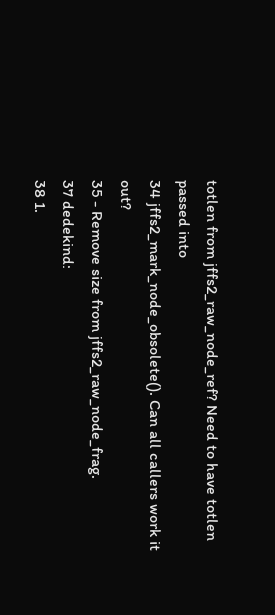totlen from jffs2_raw_node_ref? Need to have totlen passed into
34 jffs2_mark_node_obsolete(). Can all callers work it out?
35 - Remove size from jffs2_raw_node_frag.
37 dedekind:
38 1.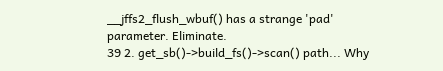__jffs2_flush_wbuf() has a strange 'pad' parameter. Eliminate.
39 2. get_sb()->build_fs()->scan() path... Why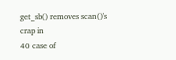get_sb() removes scan()'s crap in
40 case of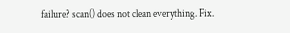failure? scan() does not clean everything. Fix.